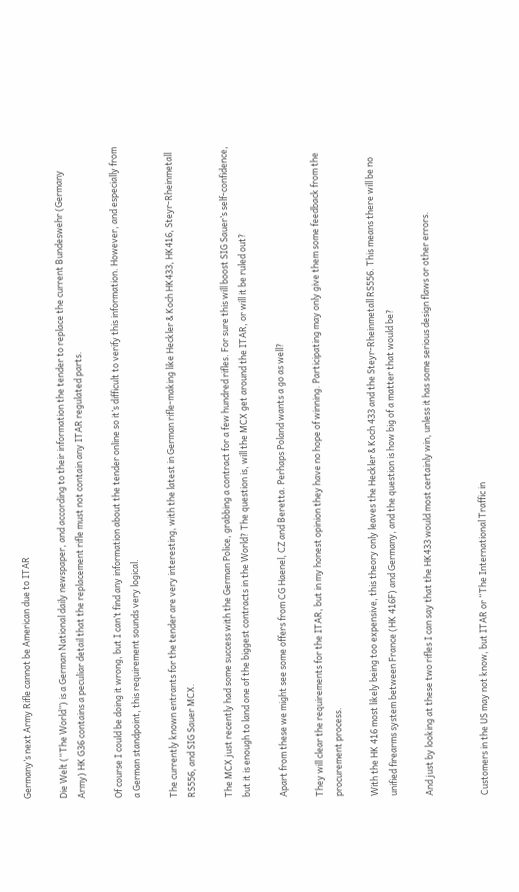Germany’s next Army Rifle cannot be American due to ITAR

Die Welt (“The World”) is a German National daily newspaper, and according to their information the tender to replace the current Bundeswehr (Germany Army) HK G36 contains a peculiar detail that the replacement rifle must not contain any ITAR regulated parts.

Of course I could be doing it wrong, but I can’t find any information about the tender online so it’s difficult to verify this information. However, and especially from a German standpoint, this requirement sounds very logical.

The currently known entrants for the tender are very interesting, with the latest in German rifle-making like Heckler & Koch HK433, HK416, Steyr-Rheinmetall RS556, and SIG Sauer MCX.

The MCX just recently had some success with the German Police, grabbing a contract for a few hundred rifles. For sure this will boost SIG Sauer’s self-confidence, but it is enough to land one of the biggest contracts in the World? The question is, will the MCX get around the ITAR, or will it be ruled out?

Apart from these we might see some offers from CG Haenel, CZ and Beretta. Perhaps Poland wants a go as well?

They will clear the requirements for the ITAR, but in my honest opinion they have no hope of winning. Participating may only give them some feedback from the procurement process.

With the HK 416 most likely being too expensive, this theory only leaves the Heckler & Koch 433 and the Steyr-Rheinmetall RS556. This means there will be no unified firearms system between France (HK 416F) and Germany, and the question is how big of a matter that would be?

And just by looking at these two rifles I can say that the HK433 would most certainly win, unless it has some serious design flaws or other errors.


Customers in the US may not know, but ITAR or “The International Traffic in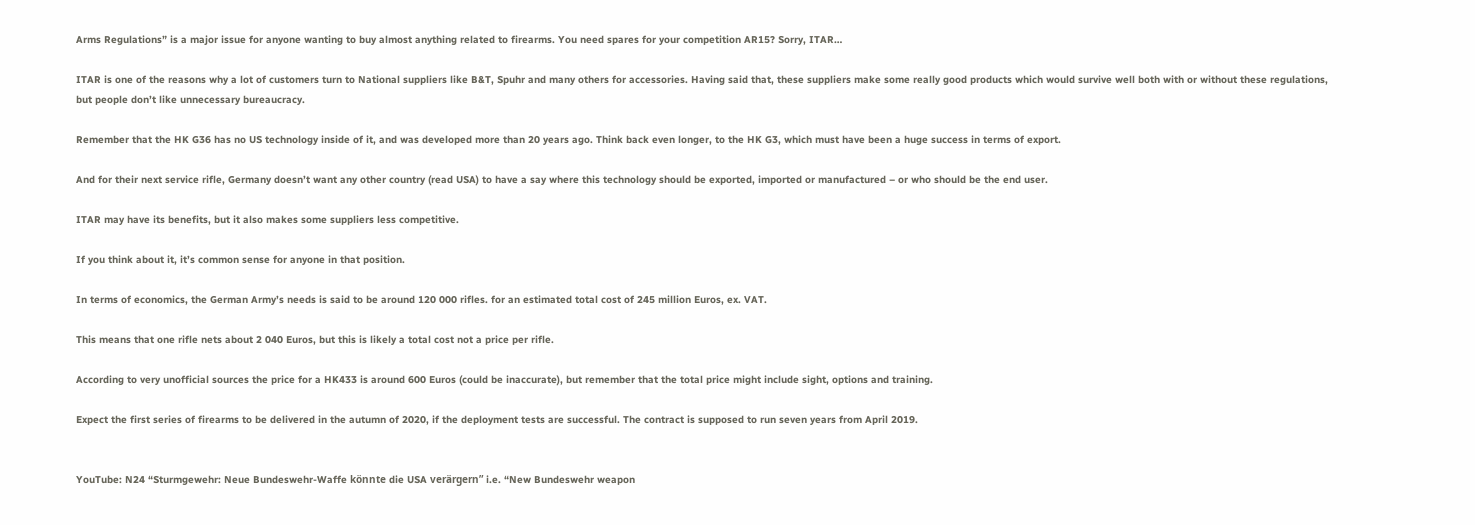Arms Regulations” is a major issue for anyone wanting to buy almost anything related to firearms. You need spares for your competition AR15? Sorry, ITAR…

ITAR is one of the reasons why a lot of customers turn to National suppliers like B&T, Spuhr and many others for accessories. Having said that, these suppliers make some really good products which would survive well both with or without these regulations, but people don’t like unnecessary bureaucracy.

Remember that the HK G36 has no US technology inside of it, and was developed more than 20 years ago. Think back even longer, to the HK G3, which must have been a huge success in terms of export.

And for their next service rifle, Germany doesn’t want any other country (read USA) to have a say where this technology should be exported, imported or manufactured – or who should be the end user.

ITAR may have its benefits, but it also makes some suppliers less competitive.

If you think about it, it’s common sense for anyone in that position.

In terms of economics, the German Army’s needs is said to be around 120 000 rifles. for an estimated total cost of 245 million Euros, ex. VAT.

This means that one rifle nets about 2 040 Euros, but this is likely a total cost not a price per rifle.

According to very unofficial sources the price for a HK433 is around 600 Euros (could be inaccurate), but remember that the total price might include sight, options and training.

Expect the first series of firearms to be delivered in the autumn of 2020, if the deployment tests are successful. The contract is supposed to run seven years from April 2019.


YouTube: N24 “Sturmgewehr: Neue Bundeswehr-Waffe könnte die USA verärgern” i.e. “New Bundeswehr weapon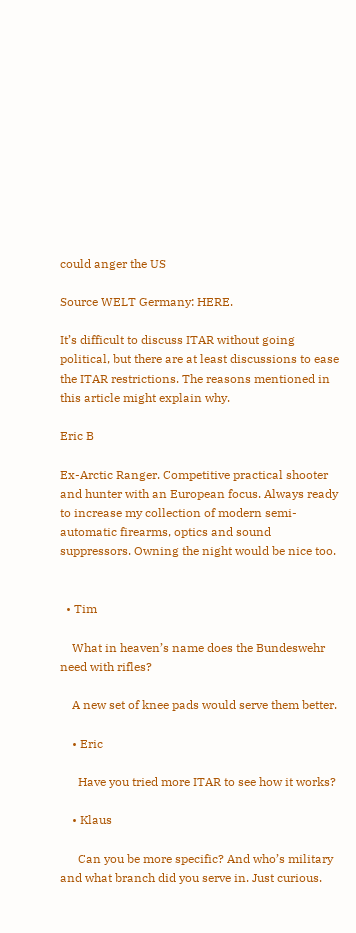could anger the US

Source WELT Germany: HERE.

It’s difficult to discuss ITAR without going political, but there are at least discussions to ease the ITAR restrictions. The reasons mentioned in this article might explain why.

Eric B

Ex-Arctic Ranger. Competitive practical shooter and hunter with an European focus. Always ready to increase my collection of modern semi-automatic firearms, optics and sound suppressors. Owning the night would be nice too.


  • Tim

    What in heaven’s name does the Bundeswehr need with rifles?

    A new set of knee pads would serve them better.

    • Eric

      Have you tried more ITAR to see how it works?

    • Klaus

      Can you be more specific? And who’s military and what branch did you serve in. Just curious.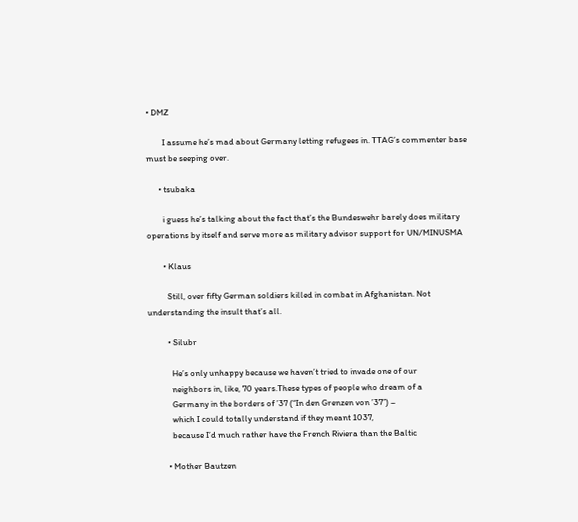• DMZ

        I assume he’s mad about Germany letting refugees in. TTAG’s commenter base must be seeping over.

      • tsubaka

        i guess he’s talking about the fact that’s the Bundeswehr barely does military operations by itself and serve more as military advisor support for UN/MINUSMA

        • Klaus

          Still, over fifty German soldiers killed in combat in Afghanistan. Not understanding the insult that’s all.

          • Silubr

            He’s only unhappy because we haven’t tried to invade one of our
            neighbors in, like, 70 years.These types of people who dream of a
            Germany in the borders of ’37 (“In den Grenzen von ’37”) –
            which I could totally understand if they meant 1037,
            because I’d much rather have the French Riviera than the Baltic

          • Mother Bautzen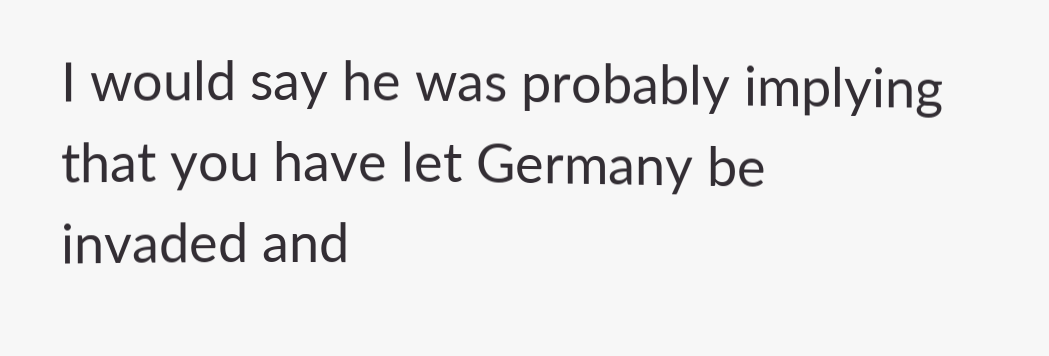I would say he was probably implying that you have let Germany be invaded and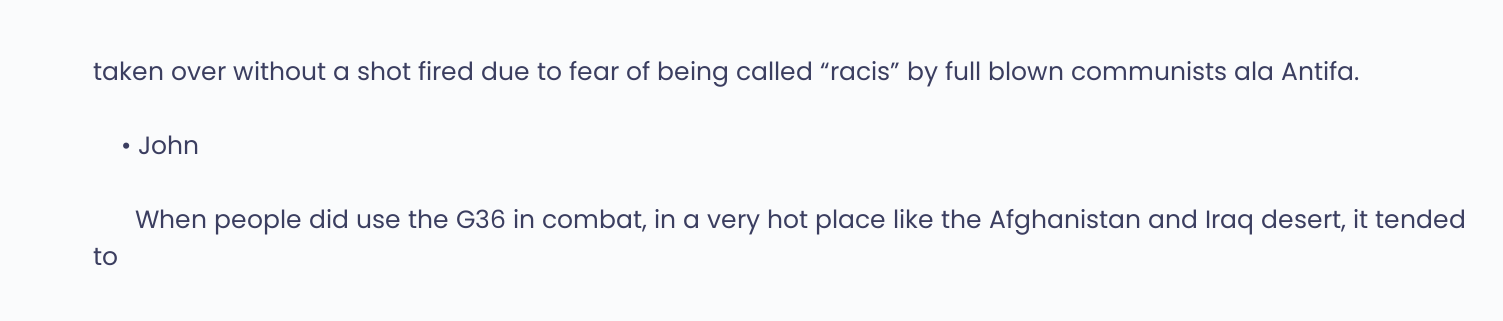taken over without a shot fired due to fear of being called “racis” by full blown communists ala Antifa.

    • John

      When people did use the G36 in combat, in a very hot place like the Afghanistan and Iraq desert, it tended to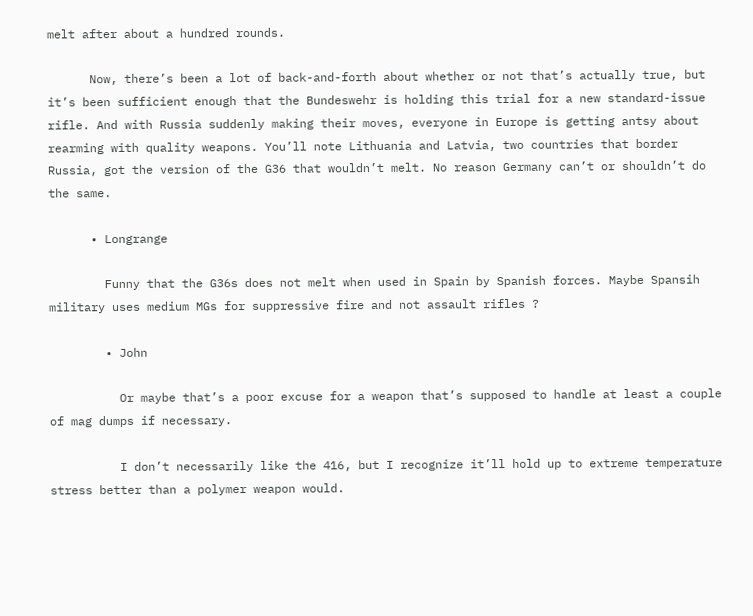melt after about a hundred rounds.

      Now, there’s been a lot of back-and-forth about whether or not that’s actually true, but it’s been sufficient enough that the Bundeswehr is holding this trial for a new standard-issue rifle. And with Russia suddenly making their moves, everyone in Europe is getting antsy about rearming with quality weapons. You’ll note Lithuania and Latvia, two countries that border Russia, got the version of the G36 that wouldn’t melt. No reason Germany can’t or shouldn’t do the same.

      • Longrange

        Funny that the G36s does not melt when used in Spain by Spanish forces. Maybe Spansih military uses medium MGs for suppressive fire and not assault rifles ?

        • John

          Or maybe that’s a poor excuse for a weapon that’s supposed to handle at least a couple of mag dumps if necessary.

          I don’t necessarily like the 416, but I recognize it’ll hold up to extreme temperature stress better than a polymer weapon would.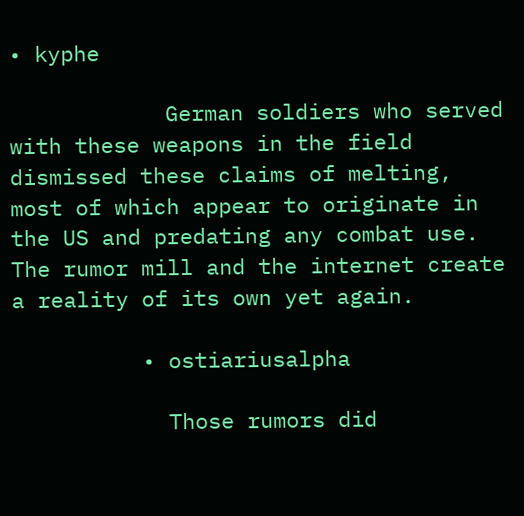• kyphe

            German soldiers who served with these weapons in the field dismissed these claims of melting, most of which appear to originate in the US and predating any combat use. The rumor mill and the internet create a reality of its own yet again.

          • ostiariusalpha

            Those rumors did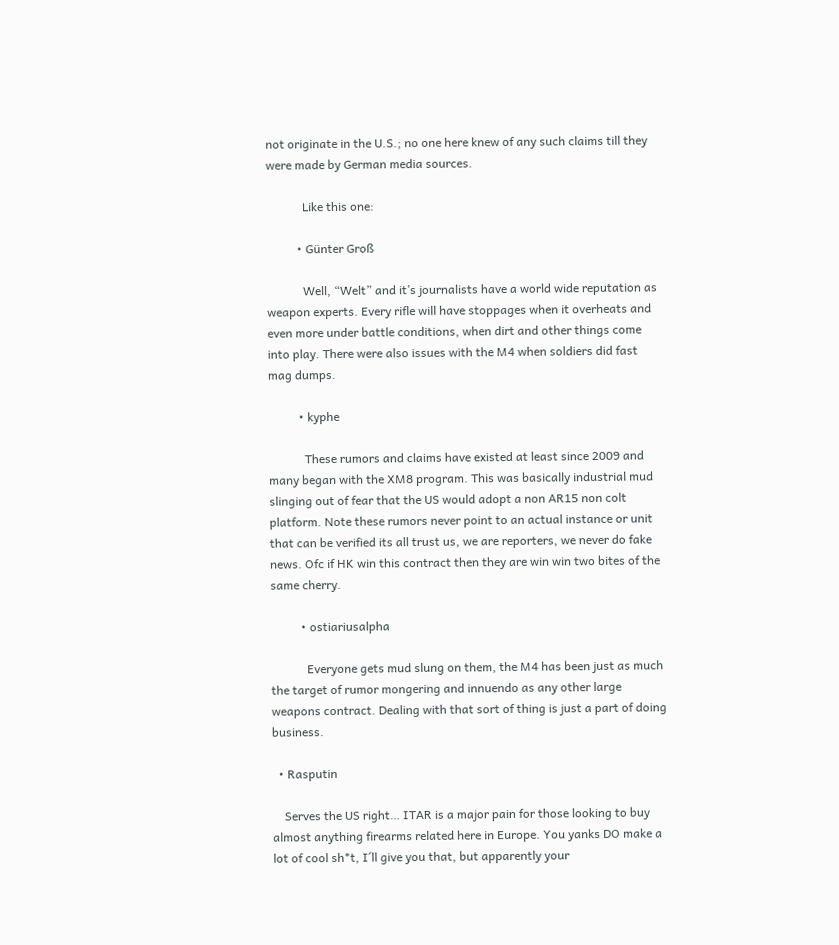not originate in the U.S.; no one here knew of any such claims till they were made by German media sources.

            Like this one:

          • Günter Groß

            Well, “Welt” and it’s journalists have a world wide reputation as weapon experts. Every rifle will have stoppages when it overheats and even more under battle conditions, when dirt and other things come into play. There were also issues with the M4 when soldiers did fast mag dumps.

          • kyphe

            These rumors and claims have existed at least since 2009 and many began with the XM8 program. This was basically industrial mud slinging out of fear that the US would adopt a non AR15 non colt platform. Note these rumors never point to an actual instance or unit that can be verified its all trust us, we are reporters, we never do fake news. Ofc if HK win this contract then they are win win two bites of the same cherry.

          • ostiariusalpha

            Everyone gets mud slung on them, the M4 has been just as much the target of rumor mongering and innuendo as any other large weapons contract. Dealing with that sort of thing is just a part of doing business.

  • Rasputin

    Serves the US right… ITAR is a major pain for those looking to buy almost anything firearms related here in Europe. You yanks DO make a lot of cool sh*t, I´ll give you that, but apparently your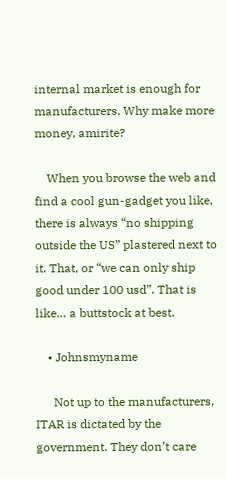internal market is enough for manufacturers. Why make more money, amirite?

    When you browse the web and find a cool gun-gadget you like, there is always “no shipping outside the US” plastered next to it. That, or “we can only ship good under 100 usd”. That is like… a buttstock at best.

    • Johnsmyname

      Not up to the manufacturers, ITAR is dictated by the government. They don’t care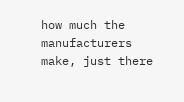how much the manufacturers make, just there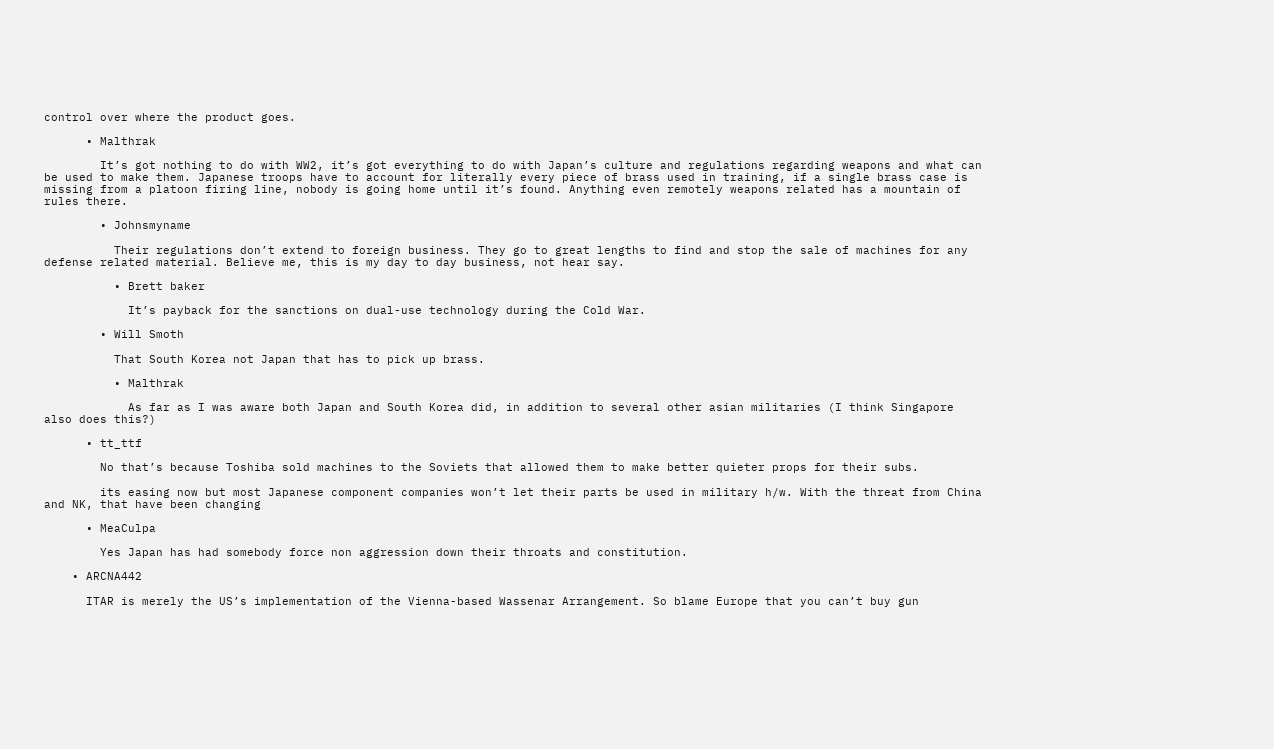control over where the product goes.

      • Malthrak

        It’s got nothing to do with WW2, it’s got everything to do with Japan’s culture and regulations regarding weapons and what can be used to make them. Japanese troops have to account for literally every piece of brass used in training, if a single brass case is missing from a platoon firing line, nobody is going home until it’s found. Anything even remotely weapons related has a mountain of rules there.

        • Johnsmyname

          Their regulations don’t extend to foreign business. They go to great lengths to find and stop the sale of machines for any defense related material. Believe me, this is my day to day business, not hear say.

          • Brett baker

            It’s payback for the sanctions on dual-use technology during the Cold War.

        • Will Smoth

          That South Korea not Japan that has to pick up brass.

          • Malthrak

            As far as I was aware both Japan and South Korea did, in addition to several other asian militaries (I think Singapore also does this?)

      • tt_ttf

        No that’s because Toshiba sold machines to the Soviets that allowed them to make better quieter props for their subs.

        its easing now but most Japanese component companies won’t let their parts be used in military h/w. With the threat from China and NK, that have been changing

      • MeaCulpa

        Yes Japan has had somebody force non aggression down their throats and constitution.

    • ARCNA442

      ITAR is merely the US’s implementation of the Vienna-based Wassenar Arrangement. So blame Europe that you can’t buy gun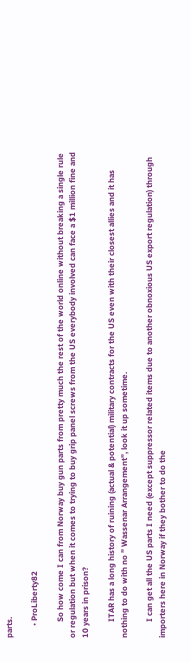parts.

      • ProLiberty82

        So how come I can from Norway buy gun parts from pretty much the rest of the world online without breaking a single rule or regulation but when it comes to trying to buy grip panel screws from the US everybody involved can face a $1 million fine and 10 years in prison?

        ITAR has a long history of ruining (actual & potential) military contracts for the US even with their closest allies and it has nothing to do with no ” Wassenar Arrangement”, look it up sometime.

        I can get all the US parts I need (except suppressor related items due to another obnoxious US export regulation) through importers here in Norway if they bother to do the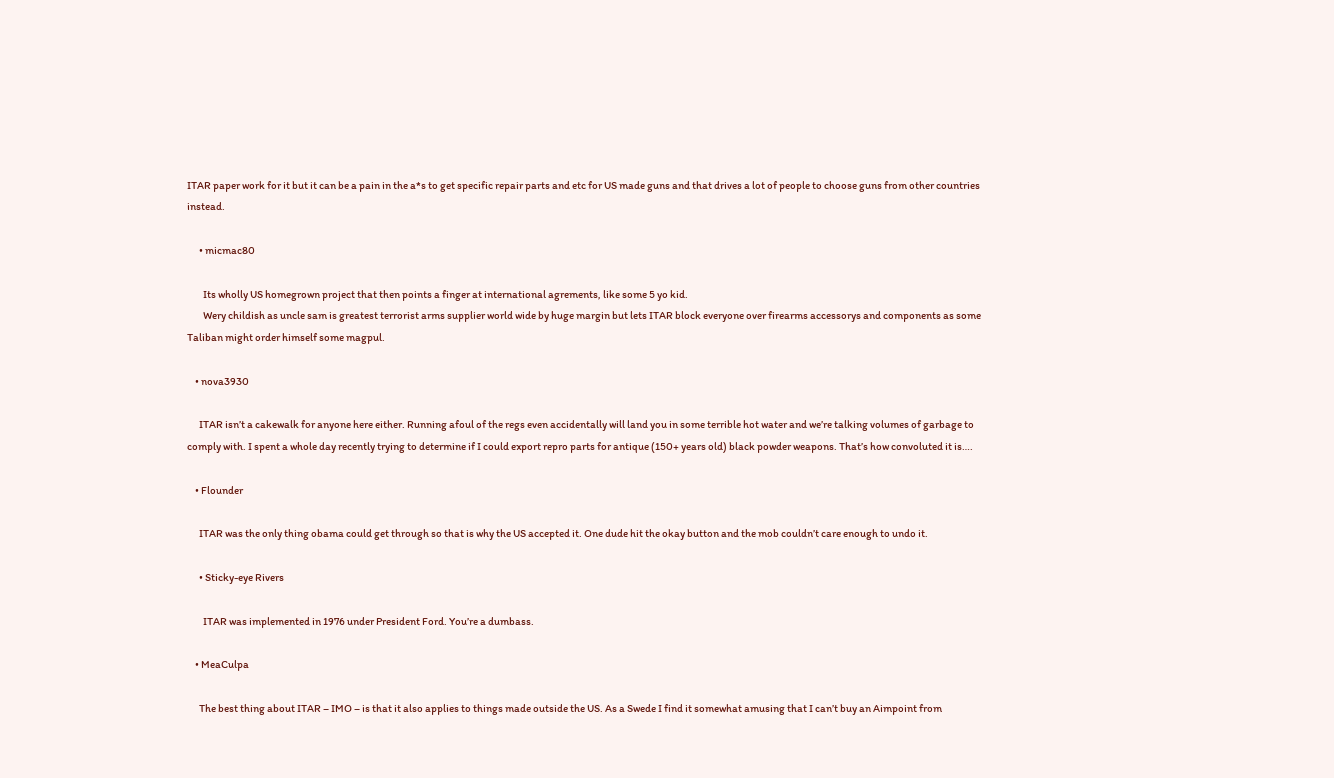ITAR paper work for it but it can be a pain in the a*s to get specific repair parts and etc for US made guns and that drives a lot of people to choose guns from other countries instead.

      • micmac80

        Its wholly US homegrown project that then points a finger at international agrements, like some 5 yo kid.
        Wery childish as uncle sam is greatest terrorist arms supplier world wide by huge margin but lets ITAR block everyone over firearms accessorys and components as some Taliban might order himself some magpul.

    • nova3930

      ITAR isn’t a cakewalk for anyone here either. Running afoul of the regs even accidentally will land you in some terrible hot water and we’re talking volumes of garbage to comply with. I spent a whole day recently trying to determine if I could export repro parts for antique (150+ years old) black powder weapons. That’s how convoluted it is….

    • Flounder

      ITAR was the only thing obama could get through so that is why the US accepted it. One dude hit the okay button and the mob couldn’t care enough to undo it.

      • Sticky-eye Rivers

        ITAR was implemented in 1976 under President Ford. You’re a dumbass.

    • MeaCulpa

      The best thing about ITAR – IMO – is that it also applies to things made outside the US. As a Swede I find it somewhat amusing that I can’t buy an Aimpoint from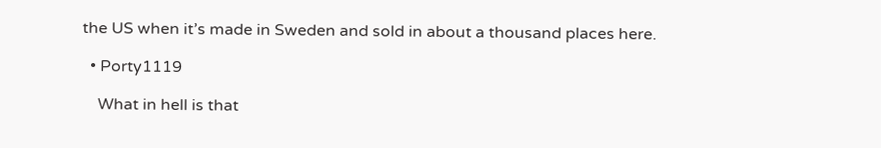the US when it’s made in Sweden and sold in about a thousand places here.

  • Porty1119

    What in hell is that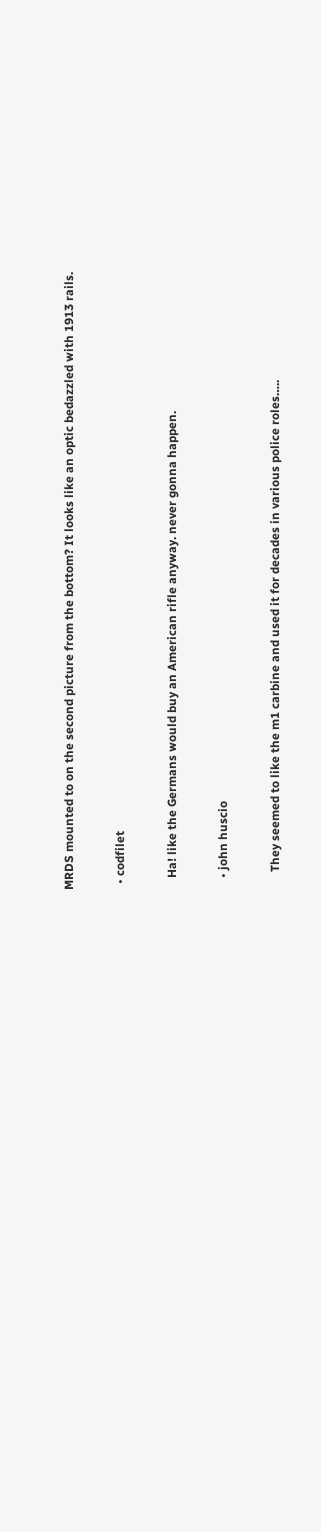MRDS mounted to on the second picture from the bottom? It looks like an optic bedazzled with 1913 rails.

  • codfilet

    Ha! like the Germans would buy an American rifle anyway. never gonna happen.

    • john huscio

      They seemed to like the m1 carbine and used it for decades in various police roles…..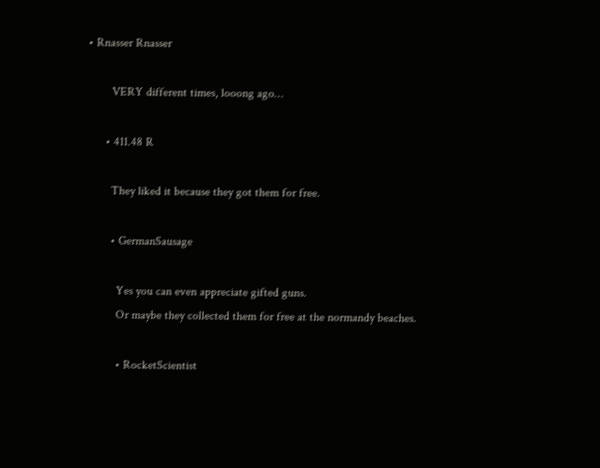• Rnasser Rnasser

        VERY different times, looong ago…

      • 411.48 R

        They liked it because they got them for free.

        • GermanSausage

          Yes you can even appreciate gifted guns.
          Or maybe they collected them for free at the normandy beaches.

          • RocketScientist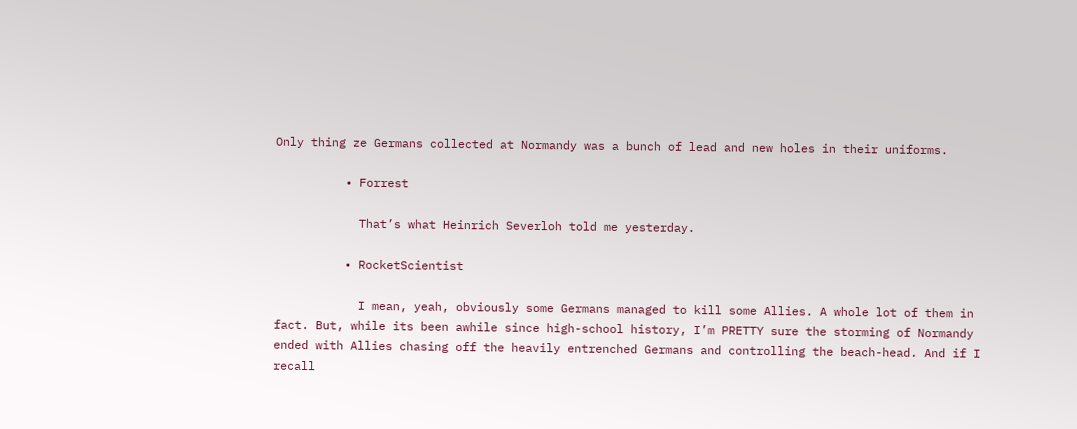Only thing ze Germans collected at Normandy was a bunch of lead and new holes in their uniforms.

          • Forrest

            That’s what Heinrich Severloh told me yesterday.

          • RocketScientist

            I mean, yeah, obviously some Germans managed to kill some Allies. A whole lot of them in fact. But, while its been awhile since high-school history, I’m PRETTY sure the storming of Normandy ended with Allies chasing off the heavily entrenched Germans and controlling the beach-head. And if I recall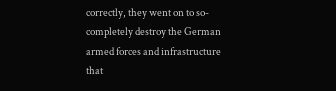correctly, they went on to so-completely destroy the German armed forces and infrastructure that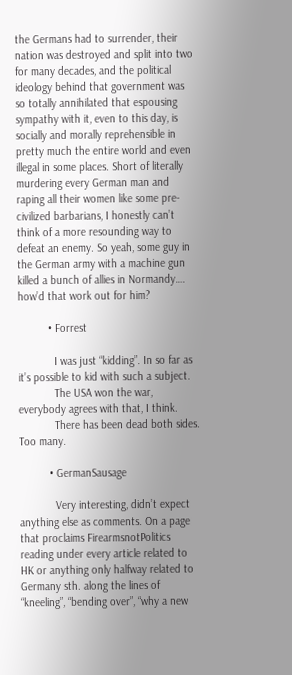the Germans had to surrender, their nation was destroyed and split into two for many decades, and the political ideology behind that government was so totally annihilated that espousing sympathy with it, even to this day, is socially and morally reprehensible in pretty much the entire world and even illegal in some places. Short of literally murdering every German man and raping all their women like some pre-civilized barbarians, I honestly can’t think of a more resounding way to defeat an enemy. So yeah, some guy in the German army with a machine gun killed a bunch of allies in Normandy…. how’d that work out for him?

          • Forrest

            I was just “kidding”. In so far as it’s possible to kid with such a subject.
            The USA won the war, everybody agrees with that, I think.
            There has been dead both sides. Too many.

          • GermanSausage

            Very interesting, didn’t expect anything else as comments. On a page that proclaims FirearmsnotPolitics reading under every article related to HK or anything only halfway related to Germany sth. along the lines of “kneeling”, “bending over”, “why a new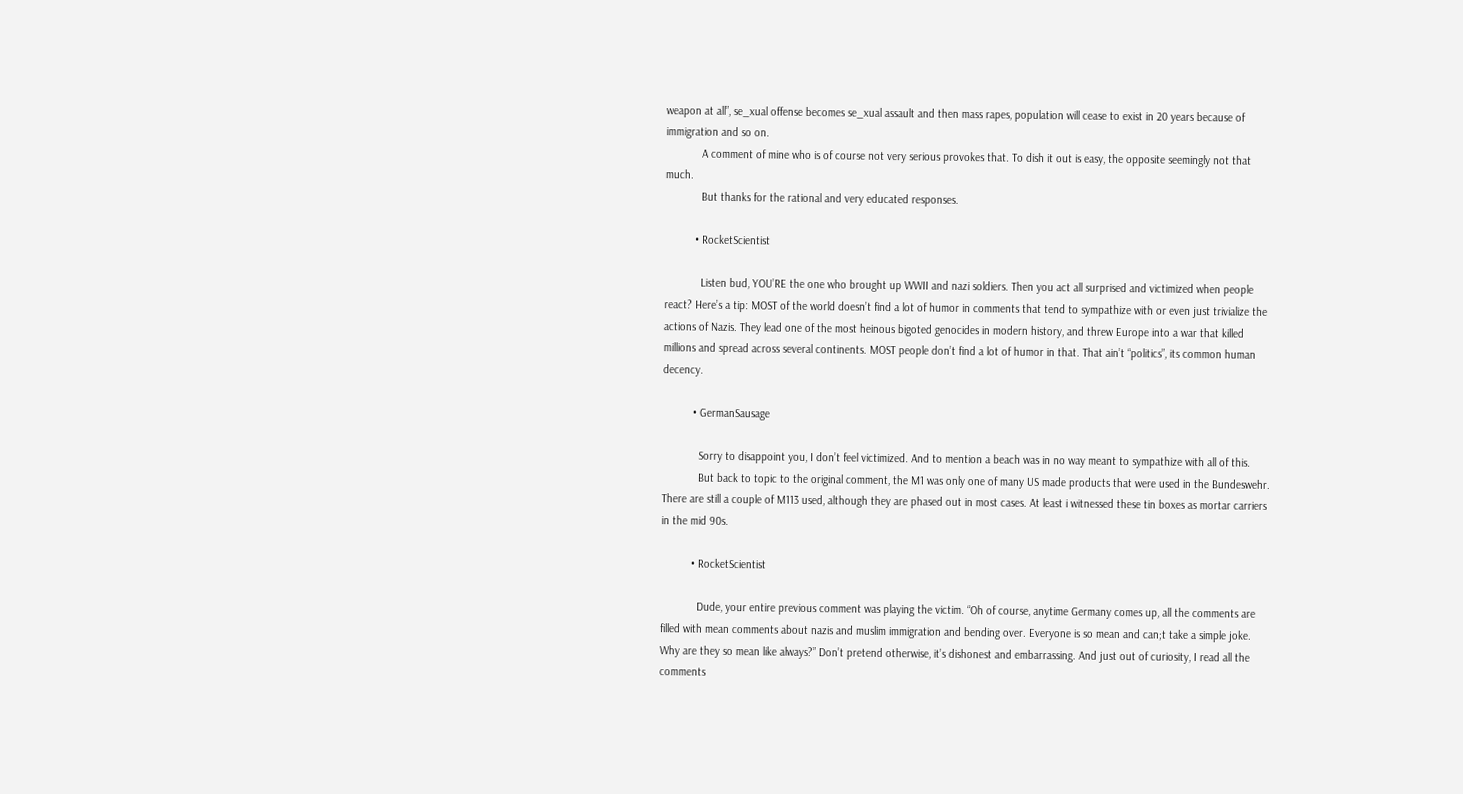weapon at all”, se_xual offense becomes se_xual assault and then mass rapes, population will cease to exist in 20 years because of immigration and so on.
            A comment of mine who is of course not very serious provokes that. To dish it out is easy, the opposite seemingly not that much.
            But thanks for the rational and very educated responses.

          • RocketScientist

            Listen bud, YOU’RE the one who brought up WWII and nazi soldiers. Then you act all surprised and victimized when people react? Here’s a tip: MOST of the world doesn’t find a lot of humor in comments that tend to sympathize with or even just trivialize the actions of Nazis. They lead one of the most heinous bigoted genocides in modern history, and threw Europe into a war that killed millions and spread across several continents. MOST people don’t find a lot of humor in that. That ain’t “politics”, its common human decency.

          • GermanSausage

            Sorry to disappoint you, I don’t feel victimized. And to mention a beach was in no way meant to sympathize with all of this.
            But back to topic to the original comment, the M1 was only one of many US made products that were used in the Bundeswehr. There are still a couple of M113 used, although they are phased out in most cases. At least i witnessed these tin boxes as mortar carriers in the mid 90s.

          • RocketScientist

            Dude, your entire previous comment was playing the victim. “Oh of course, anytime Germany comes up, all the comments are filled with mean comments about nazis and muslim immigration and bending over. Everyone is so mean and can;t take a simple joke. Why are they so mean like always?” Don’t pretend otherwise, it’s dishonest and embarrassing. And just out of curiosity, I read all the comments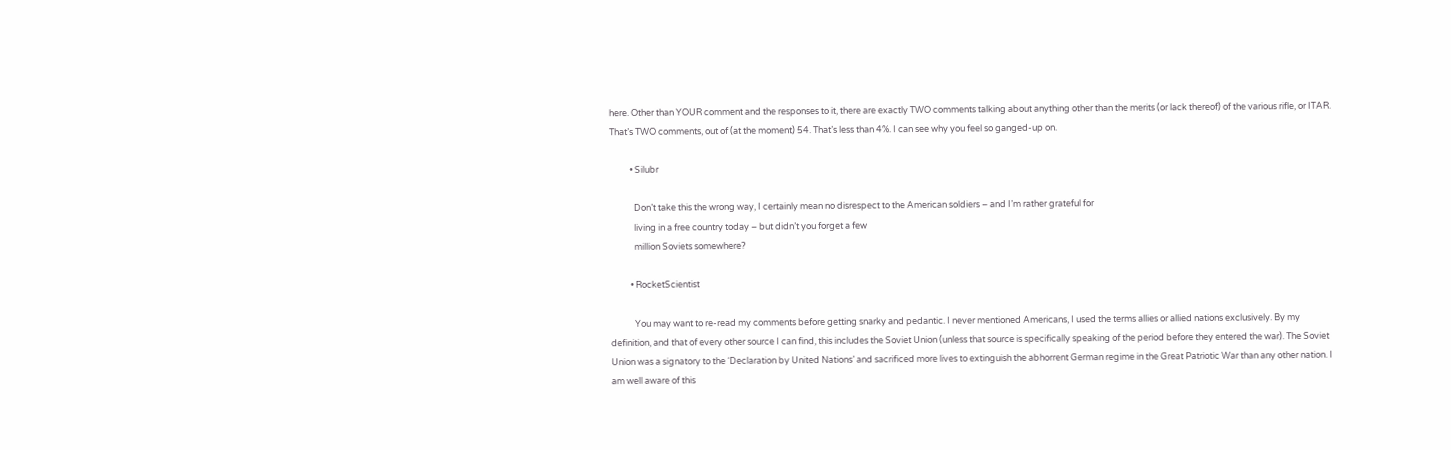here. Other than YOUR comment and the responses to it, there are exactly TWO comments talking about anything other than the merits (or lack thereof) of the various rifle, or ITAR. That’s TWO comments, out of (at the moment) 54. That’s less than 4%. I can see why you feel so ganged-up on.

          • Silubr

            Don’t take this the wrong way, I certainly mean no disrespect to the American soldiers – and I’m rather grateful for
            living in a free country today – but didn’t you forget a few
            million Soviets somewhere?

          • RocketScientist

            You may want to re-read my comments before getting snarky and pedantic. I never mentioned Americans, I used the terms allies or allied nations exclusively. By my definition, and that of every other source I can find, this includes the Soviet Union (unless that source is specifically speaking of the period before they entered the war). The Soviet Union was a signatory to the ‘Declaration by United Nations’ and sacrificed more lives to extinguish the abhorrent German regime in the Great Patriotic War than any other nation. I am well aware of this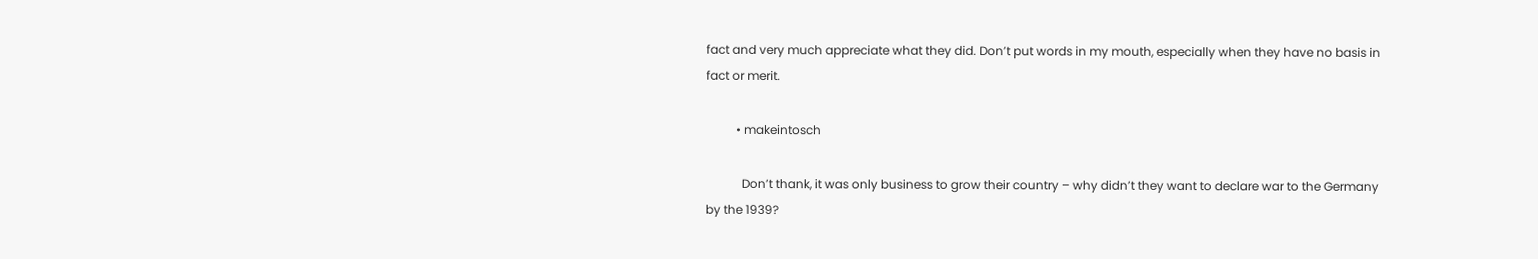fact and very much appreciate what they did. Don’t put words in my mouth, especially when they have no basis in fact or merit.

          • makeintosch

            Don’t thank, it was only business to grow their country – why didn’t they want to declare war to the Germany by the 1939?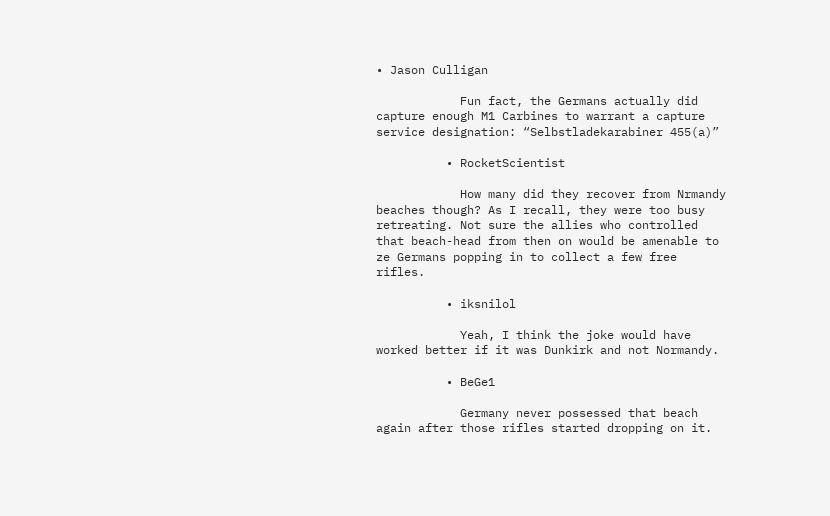• Jason Culligan

            Fun fact, the Germans actually did capture enough M1 Carbines to warrant a capture service designation: “Selbstladekarabiner 455(a)”

          • RocketScientist

            How many did they recover from Nrmandy beaches though? As I recall, they were too busy retreating. Not sure the allies who controlled that beach-head from then on would be amenable to ze Germans popping in to collect a few free rifles.

          • iksnilol

            Yeah, I think the joke would have worked better if it was Dunkirk and not Normandy.

          • BeGe1

            Germany never possessed that beach again after those rifles started dropping on it.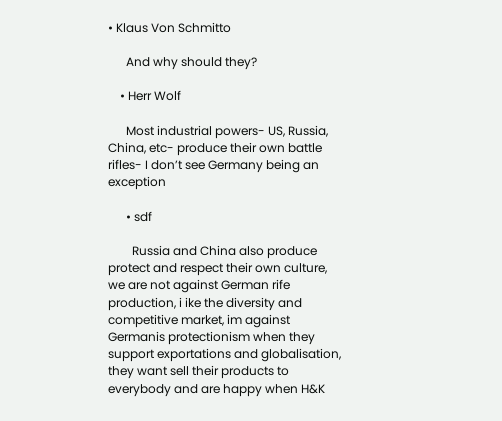• Klaus Von Schmitto

      And why should they?

    • Herr Wolf

      Most industrial powers- US, Russia, China, etc- produce their own battle rifles- I don’t see Germany being an exception

      • sdf

        Russia and China also produce protect and respect their own culture, we are not against German rife production, i ike the diversity and competitive market, im against Germanis protectionism when they support exportations and globalisation, they want sell their products to everybody and are happy when H&K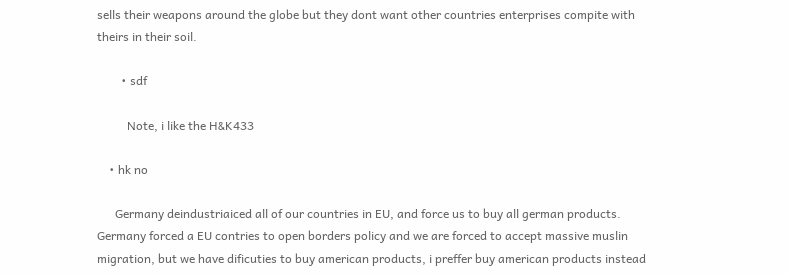sells their weapons around the globe but they dont want other countries enterprises compite with theirs in their soil.

        • sdf

          Note, i like the H&K433

    • hk no

      Germany deindustriaiced all of our countries in EU, and force us to buy all german products. Germany forced a EU contries to open borders policy and we are forced to accept massive muslin migration, but we have dificuties to buy american products, i preffer buy american products instead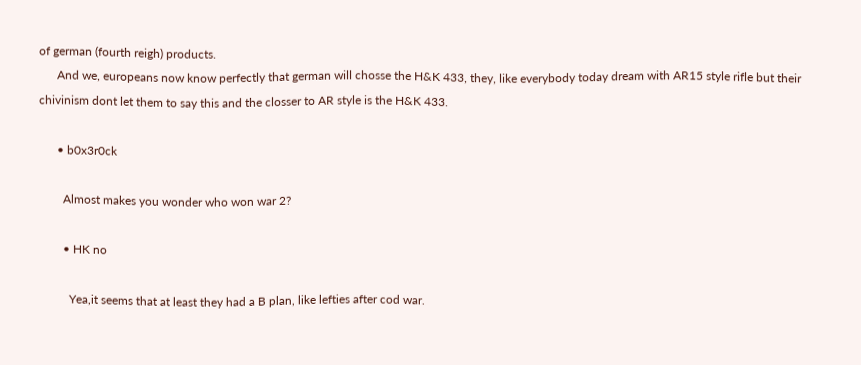of german (fourth reigh) products.
      And we, europeans now know perfectly that german will chosse the H&K 433, they, like everybody today dream with AR15 style rifle but their chivinism dont let them to say this and the closser to AR style is the H&K 433.

      • b0x3r0ck

        Almost makes you wonder who won war 2?

        • HK no

          Yea,it seems that at least they had a B plan, like lefties after cod war.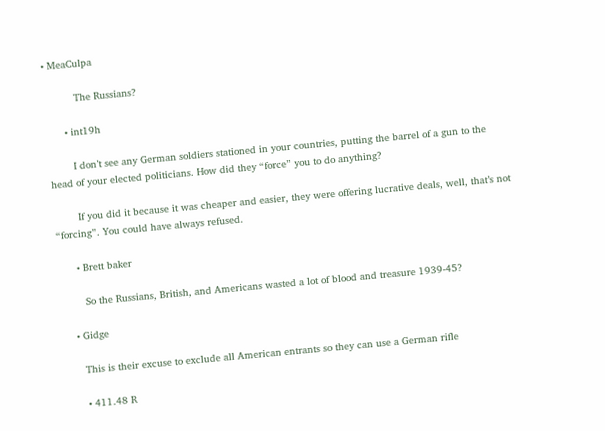• MeaCulpa

          The Russians?

      • int19h

        I don’t see any German soldiers stationed in your countries, putting the barrel of a gun to the head of your elected politicians. How did they “force” you to do anything?

        If you did it because it was cheaper and easier, they were offering lucrative deals, well, that’s not “forcing”. You could have always refused.

      • Brett baker

        So the Russians, British, and Americans wasted a lot of blood and treasure 1939-45?

    • Gidge

      This is their excuse to exclude all American entrants so they can use a German rifle

      • 411.48 R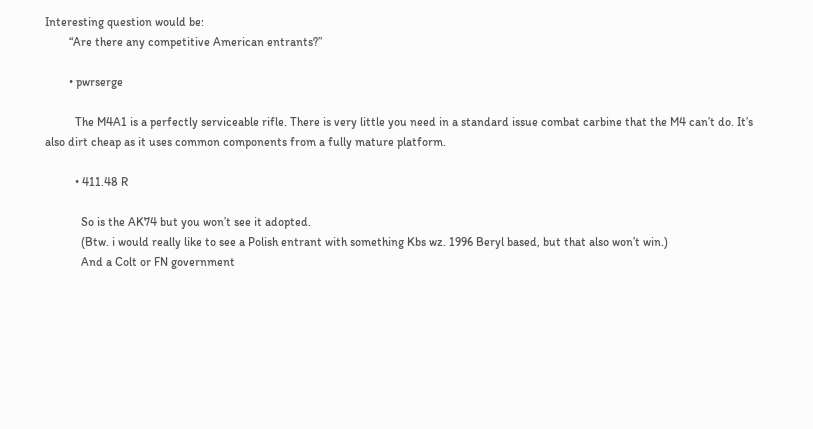Interesting question would be:
        “Are there any competitive American entrants?”

        • pwrserge

          The M4A1 is a perfectly serviceable rifle. There is very little you need in a standard issue combat carbine that the M4 can’t do. It’s also dirt cheap as it uses common components from a fully mature platform.

          • 411.48 R

            So is the AK74 but you won’t see it adopted.
            (Btw. i would really like to see a Polish entrant with something Kbs wz. 1996 Beryl based, but that also won’t win.)
            And a Colt or FN government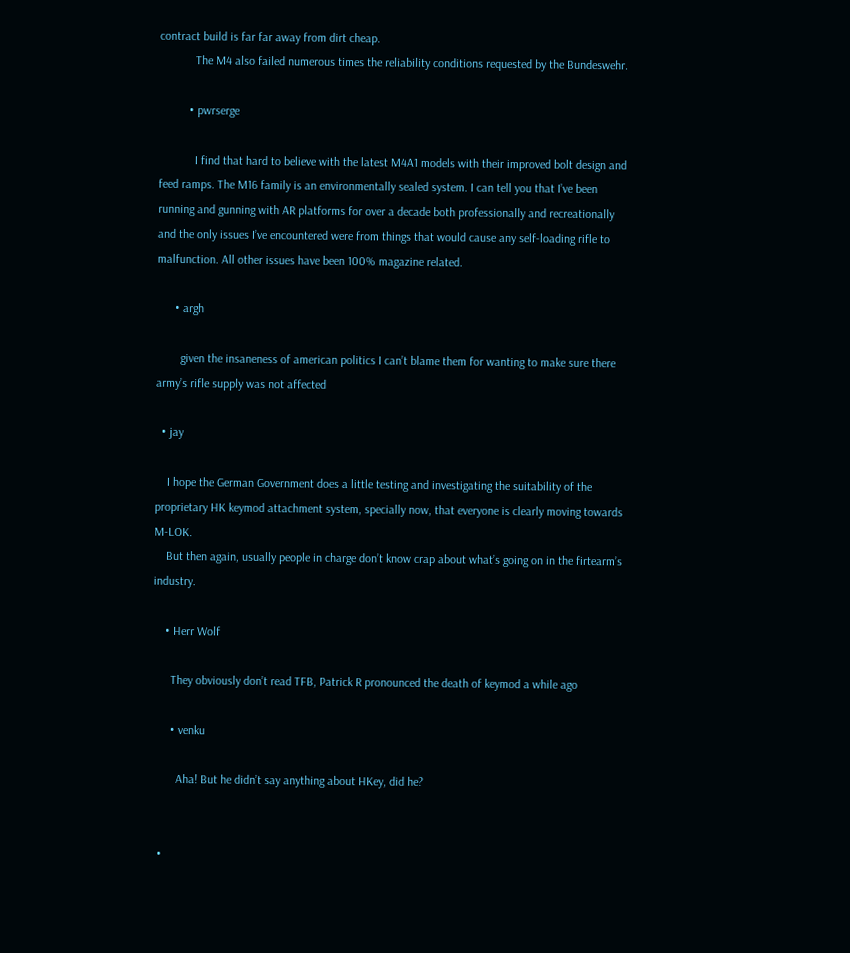contract build is far far away from dirt cheap.
            The M4 also failed numerous times the reliability conditions requested by the Bundeswehr.

          • pwrserge

            I find that hard to believe with the latest M4A1 models with their improved bolt design and feed ramps. The M16 family is an environmentally sealed system. I can tell you that I’ve been running and gunning with AR platforms for over a decade both professionally and recreationally and the only issues I’ve encountered were from things that would cause any self-loading rifle to malfunction. All other issues have been 100% magazine related.

      • argh

        given the insaneness of american politics I can’t blame them for wanting to make sure there army’s rifle supply was not affected

  • jay

    I hope the German Government does a little testing and investigating the suitability of the proprietary HK keymod attachment system, specially now, that everyone is clearly moving towards M-LOK.
    But then again, usually people in charge don’t know crap about what’s going on in the firtearm’s industry.

    • Herr Wolf

      They obviously don’t read TFB, Patrick R pronounced the death of keymod a while ago

      • venku

        Aha! But he didn’t say anything about HKey, did he?


  •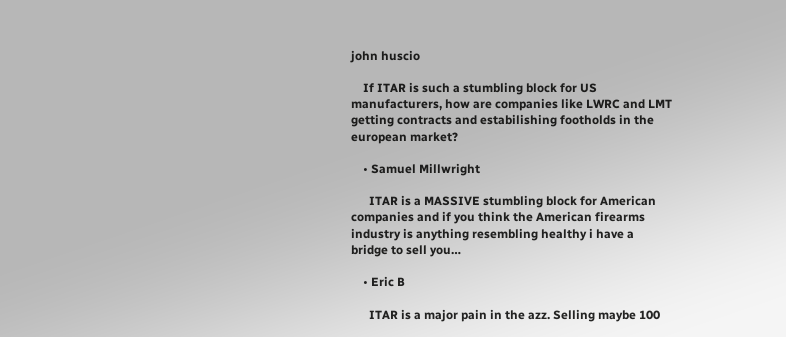john huscio

    If ITAR is such a stumbling block for US manufacturers, how are companies like LWRC and LMT getting contracts and estabilishing footholds in the european market?

    • Samuel Millwright

      ITAR is a MASSIVE stumbling block for American companies and if you think the American firearms industry is anything resembling healthy i have a bridge to sell you…

    • Eric B

      ITAR is a major pain in the azz. Selling maybe 100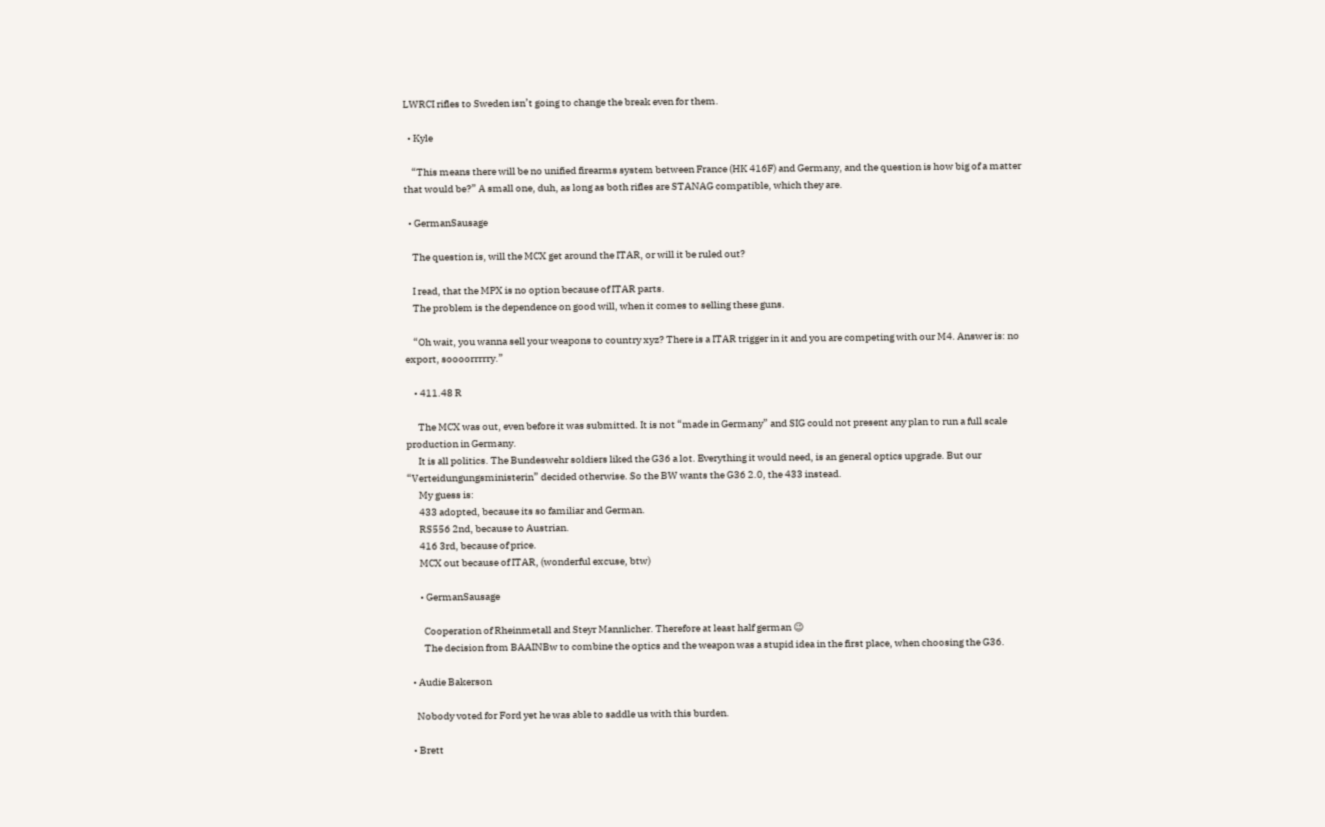LWRCI rifles to Sweden isn’t going to change the break even for them.

  • Kyle

    “This means there will be no unified firearms system between France (HK 416F) and Germany, and the question is how big of a matter that would be?” A small one, duh, as long as both rifles are STANAG compatible, which they are.

  • GermanSausage

    The question is, will the MCX get around the ITAR, or will it be ruled out?

    I read, that the MPX is no option because of ITAR parts.
    The problem is the dependence on good will, when it comes to selling these guns.

    “Oh wait, you wanna sell your weapons to country xyz? There is a ITAR trigger in it and you are competing with our M4. Answer is: no export, soooorrrrry.”

    • 411.48 R

      The MCX was out, even before it was submitted. It is not “made in Germany” and SIG could not present any plan to run a full scale production in Germany.
      It is all politics. The Bundeswehr soldiers liked the G36 a lot. Everything it would need, is an general optics upgrade. But our “Verteidungungsministerin” decided otherwise. So the BW wants the G36 2.0, the 433 instead.
      My guess is:
      433 adopted, because its so familiar and German.
      RS556 2nd, because to Austrian.
      416 3rd, because of price.
      MCX out because of ITAR, (wonderful excuse, btw)

      • GermanSausage

        Cooperation of Rheinmetall and Steyr Mannlicher. Therefore at least half german 😉
        The decision from BAAINBw to combine the optics and the weapon was a stupid idea in the first place, when choosing the G36.

  • Audie Bakerson

    Nobody voted for Ford yet he was able to saddle us with this burden.

  • Brett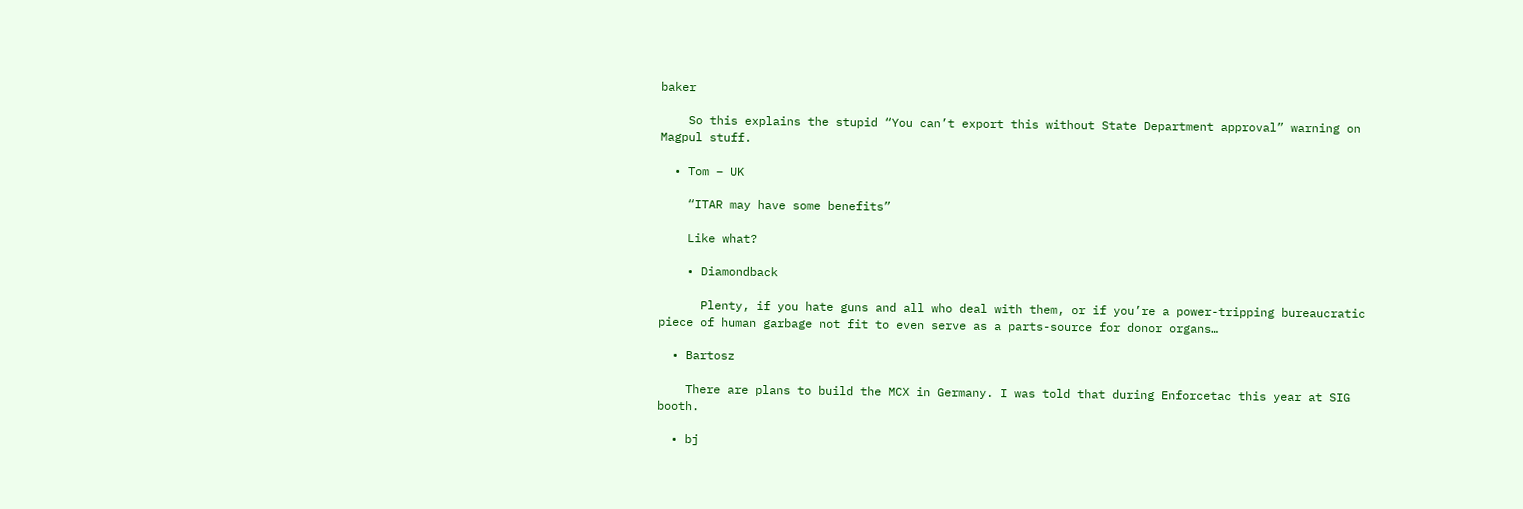baker

    So this explains the stupid “You can’t export this without State Department approval” warning on Magpul stuff.

  • Tom – UK

    “ITAR may have some benefits”

    Like what?

    • Diamondback

      Plenty, if you hate guns and all who deal with them, or if you’re a power-tripping bureaucratic piece of human garbage not fit to even serve as a parts-source for donor organs…

  • Bartosz

    There are plans to build the MCX in Germany. I was told that during Enforcetac this year at SIG booth.

  • bj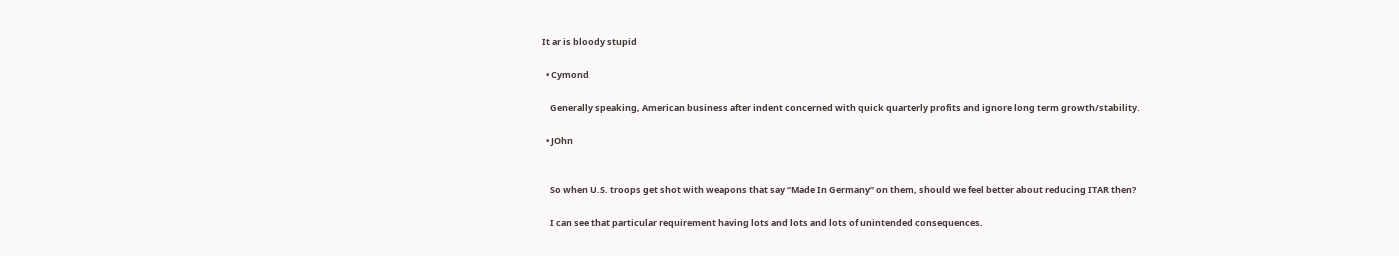It ar is bloody stupid

  • Cymond

    Generally speaking, American business after indent concerned with quick quarterly profits and ignore long term growth/stability.

  • JOhn


    So when U.S. troops get shot with weapons that say “Made In Germany” on them, should we feel better about reducing ITAR then?

    I can see that particular requirement having lots and lots and lots of unintended consequences.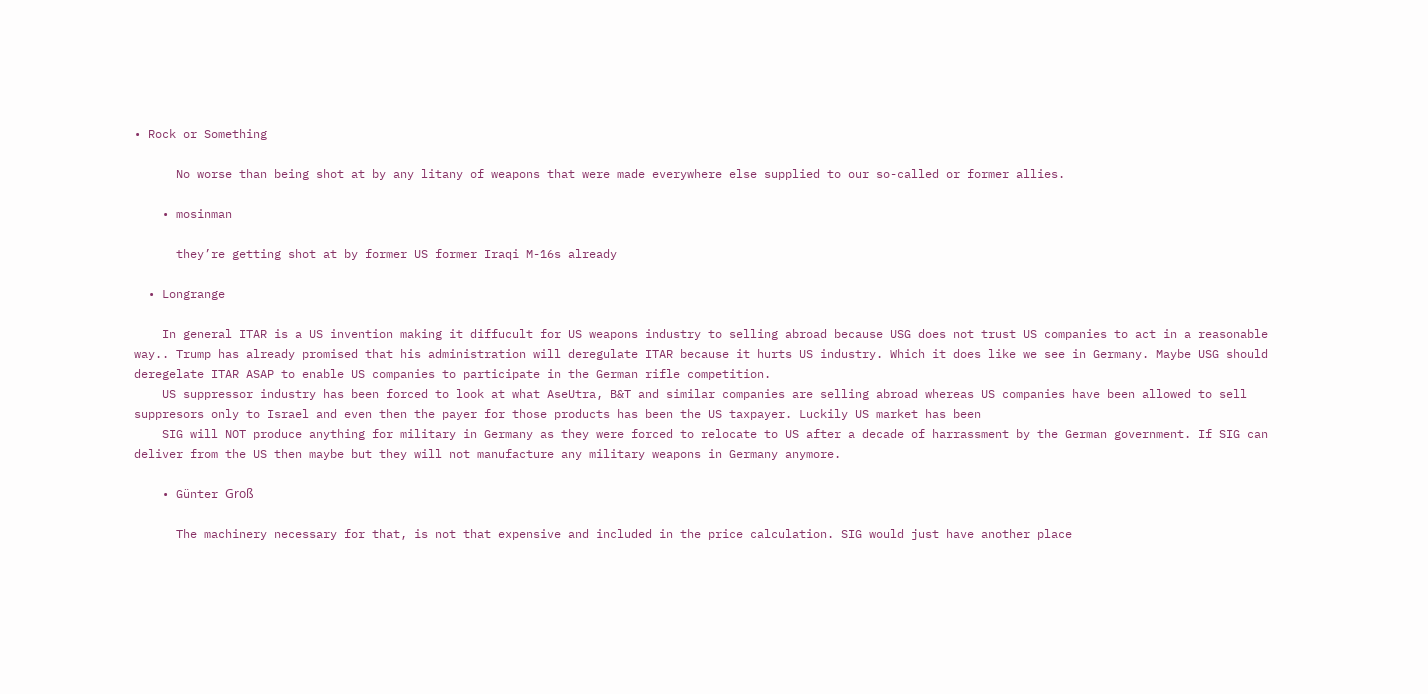• Rock or Something

      No worse than being shot at by any litany of weapons that were made everywhere else supplied to our so-called or former allies.

    • mosinman

      they’re getting shot at by former US former Iraqi M-16s already

  • Longrange

    In general ITAR is a US invention making it diffucult for US weapons industry to selling abroad because USG does not trust US companies to act in a reasonable way.. Trump has already promised that his administration will deregulate ITAR because it hurts US industry. Which it does like we see in Germany. Maybe USG should deregelate ITAR ASAP to enable US companies to participate in the German rifle competition.
    US suppressor industry has been forced to look at what AseUtra, B&T and similar companies are selling abroad whereas US companies have been allowed to sell suppresors only to Israel and even then the payer for those products has been the US taxpayer. Luckily US market has been
    SIG will NOT produce anything for military in Germany as they were forced to relocate to US after a decade of harrassment by the German government. If SIG can deliver from the US then maybe but they will not manufacture any military weapons in Germany anymore.

    • Günter Groß

      The machinery necessary for that, is not that expensive and included in the price calculation. SIG would just have another place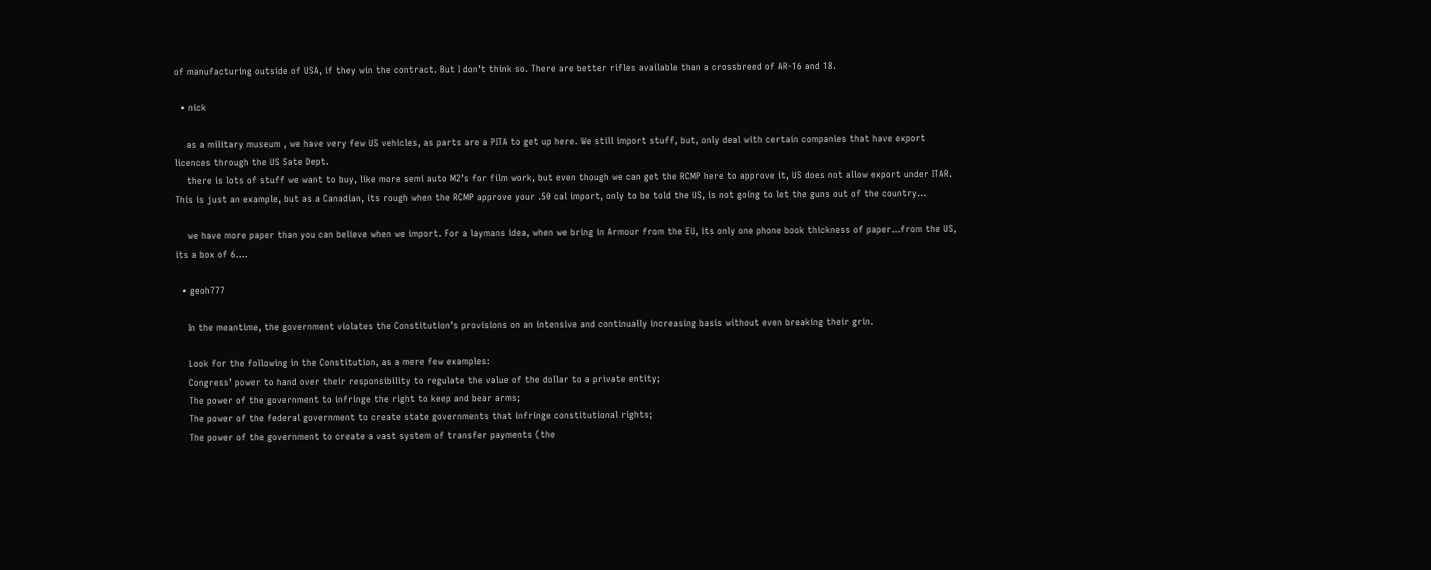of manufacturing outside of USA, if they win the contract. But I don’t think so. There are better rifles available than a crossbreed of AR-16 and 18.

  • nick

    as a military museum , we have very few US vehicles, as parts are a PITA to get up here. We still import stuff, but, only deal with certain companies that have export licences through the US Sate Dept.
    there is lots of stuff we want to buy, like more semi auto M2’s for film work, but even though we can get the RCMP here to approve it, US does not allow export under ITAR. This is just an example, but as a Canadian, its rough when the RCMP approve your .50 cal import, only to be told the US, is not going to let the guns out of the country…

    we have more paper than you can believe when we import. For a laymans idea, when we bring in Armour from the EU, its only one phone book thickness of paper…from the US, its a box of 6….

  • geoh777

    In the meantime, the government violates the Constitution’s provisions on an intensive and continually increasing basis without even breaking their grin.

    Look for the following in the Constitution, as a mere few examples:
    Congress’ power to hand over their responsibility to regulate the value of the dollar to a private entity;
    The power of the government to infringe the right to keep and bear arms;
    The power of the federal government to create state governments that infringe constitutional rights;
    The power of the government to create a vast system of transfer payments (the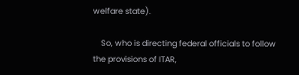welfare state).

    So, who is directing federal officials to follow the provisions of ITAR,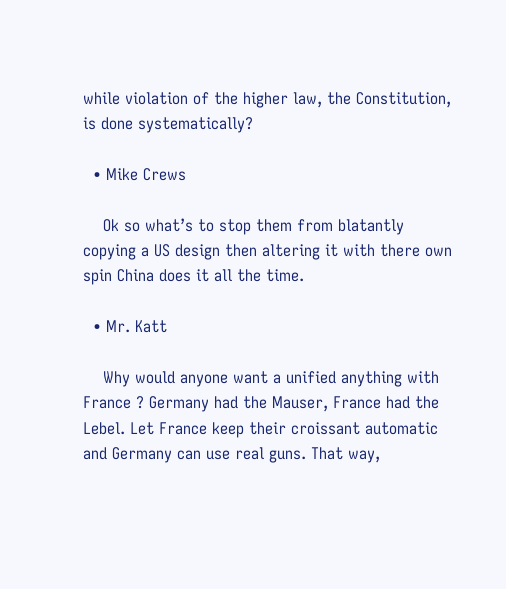while violation of the higher law, the Constitution, is done systematically?

  • Mike Crews

    Ok so what’s to stop them from blatantly copying a US design then altering it with there own spin China does it all the time.

  • Mr. Katt

    Why would anyone want a unified anything with France ? Germany had the Mauser, France had the Lebel. Let France keep their croissant automatic and Germany can use real guns. That way,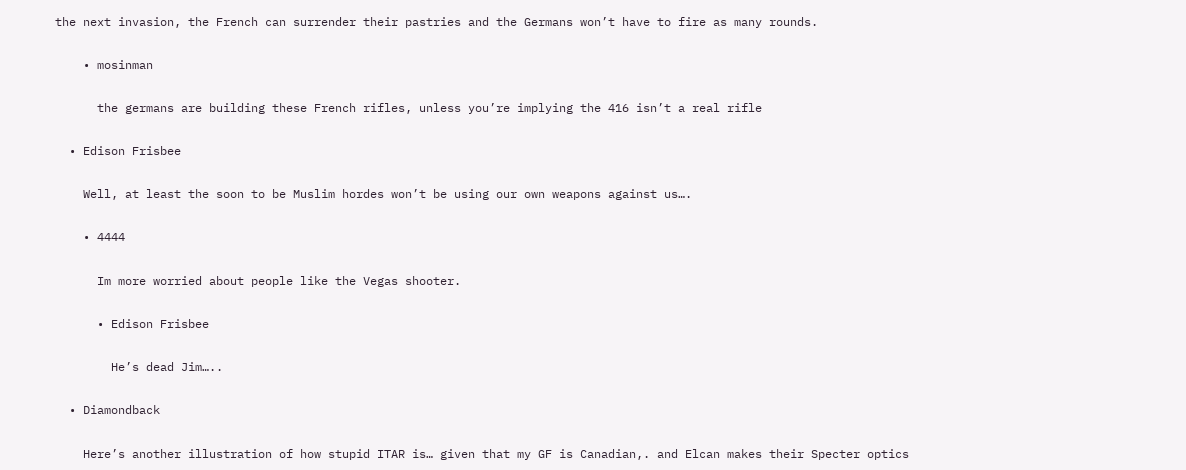the next invasion, the French can surrender their pastries and the Germans won’t have to fire as many rounds.

    • mosinman

      the germans are building these French rifles, unless you’re implying the 416 isn’t a real rifle

  • Edison Frisbee

    Well, at least the soon to be Muslim hordes won’t be using our own weapons against us….

    • 4444

      Im more worried about people like the Vegas shooter.

      • Edison Frisbee

        He’s dead Jim…..

  • Diamondback

    Here’s another illustration of how stupid ITAR is… given that my GF is Canadian,. and Elcan makes their Specter optics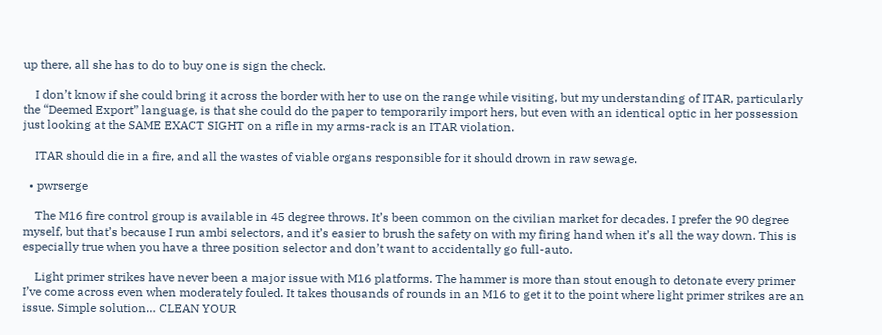up there, all she has to do to buy one is sign the check.

    I don’t know if she could bring it across the border with her to use on the range while visiting, but my understanding of ITAR, particularly the “Deemed Export” language, is that she could do the paper to temporarily import hers, but even with an identical optic in her possession just looking at the SAME EXACT SIGHT on a rifle in my arms-rack is an ITAR violation.

    ITAR should die in a fire, and all the wastes of viable organs responsible for it should drown in raw sewage.

  • pwrserge

    The M16 fire control group is available in 45 degree throws. It’s been common on the civilian market for decades. I prefer the 90 degree myself, but that’s because I run ambi selectors, and it’s easier to brush the safety on with my firing hand when it’s all the way down. This is especially true when you have a three position selector and don’t want to accidentally go full-auto.

    Light primer strikes have never been a major issue with M16 platforms. The hammer is more than stout enough to detonate every primer I’ve come across even when moderately fouled. It takes thousands of rounds in an M16 to get it to the point where light primer strikes are an issue. Simple solution… CLEAN YOUR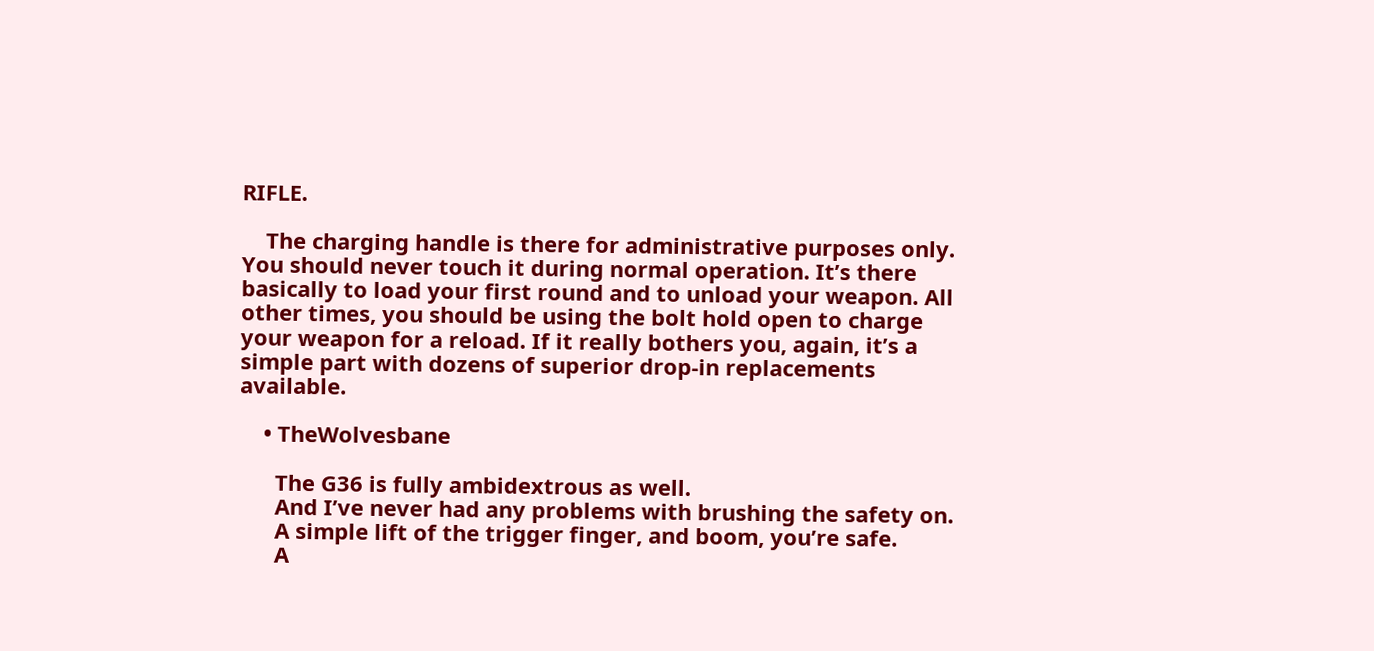RIFLE.

    The charging handle is there for administrative purposes only. You should never touch it during normal operation. It’s there basically to load your first round and to unload your weapon. All other times, you should be using the bolt hold open to charge your weapon for a reload. If it really bothers you, again, it’s a simple part with dozens of superior drop-in replacements available.

    • TheWolvesbane

      The G36 is fully ambidextrous as well.
      And I’ve never had any problems with brushing the safety on.
      A simple lift of the trigger finger, and boom, you’re safe.
      A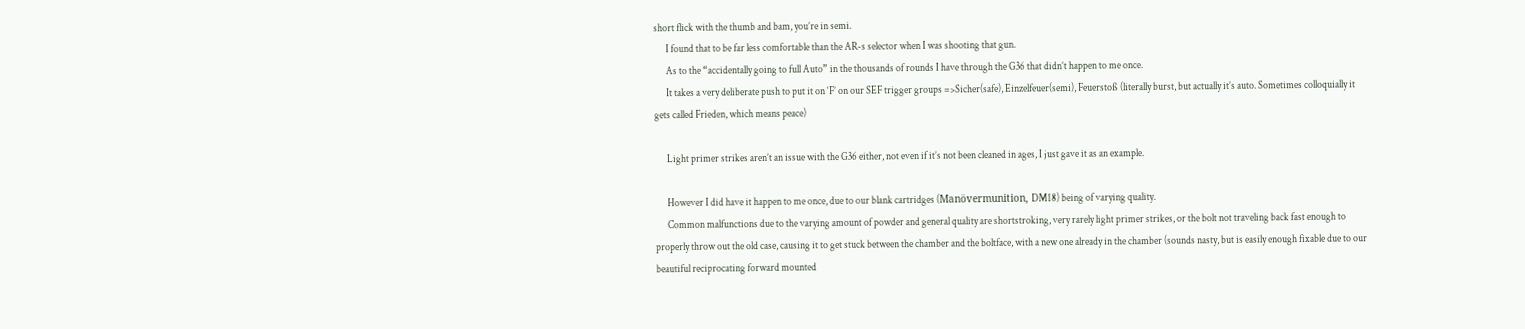short flick with the thumb and bam, you’re in semi.
      I found that to be far less comfortable than the AR-s selector when I was shooting that gun.
      As to the “accidentally going to full Auto” in the thousands of rounds I have through the G36 that didn’t happen to me once.
      It takes a very deliberate push to put it on ‘F’ on our SEF trigger groups =>Sicher(safe), Einzelfeuer(semi), Feuerstoß (literally burst, but actually it’s auto. Sometimes colloquially it gets called Frieden, which means peace)

      Light primer strikes aren’t an issue with the G36 either, not even if it’s not been cleaned in ages, I just gave it as an example.

      However I did have it happen to me once, due to our blank cartridges (Manövermunition, DM18) being of varying quality.
      Common malfunctions due to the varying amount of powder and general quality are shortstroking, very rarely light primer strikes, or the bolt not traveling back fast enough to properly throw out the old case, causing it to get stuck between the chamber and the boltface, with a new one already in the chamber (sounds nasty, but is easily enough fixable due to our beautiful reciprocating forward mounted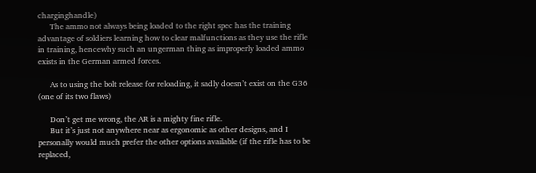charginghandle)
      The ammo not always being loaded to the right spec has the training advantage of soldiers learning how to clear malfunctions as they use the rifle in training, hencewhy such an ungerman thing as improperly loaded ammo exists in the German armed forces.

      As to using the bolt release for reloading, it sadly doesn’t exist on the G36 (one of its two flaws)

      Don’t get me wrong, the AR is a mighty fine rifle.
      But it’s just not anywhere near as ergonomic as other designs, and I personally would much prefer the other options available (if the rifle has to be replaced,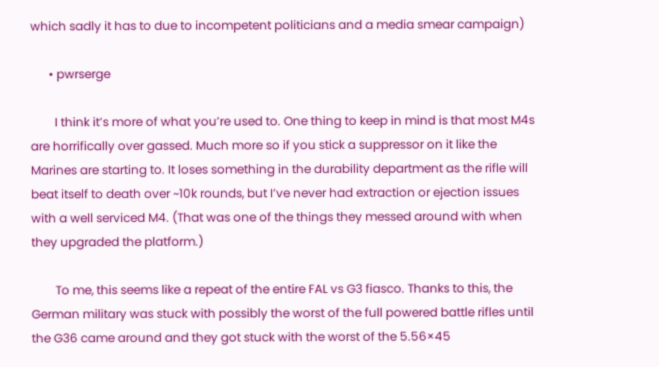which sadly it has to due to incompetent politicians and a media smear campaign)

      • pwrserge

        I think it’s more of what you’re used to. One thing to keep in mind is that most M4s are horrifically over gassed. Much more so if you stick a suppressor on it like the Marines are starting to. It loses something in the durability department as the rifle will beat itself to death over ~10k rounds, but I’ve never had extraction or ejection issues with a well serviced M4. (That was one of the things they messed around with when they upgraded the platform.)

        To me, this seems like a repeat of the entire FAL vs G3 fiasco. Thanks to this, the German military was stuck with possibly the worst of the full powered battle rifles until the G36 came around and they got stuck with the worst of the 5.56×45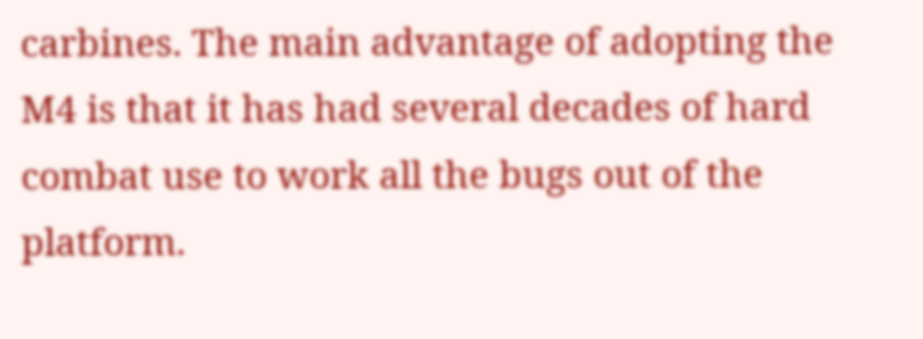carbines. The main advantage of adopting the M4 is that it has had several decades of hard combat use to work all the bugs out of the platform.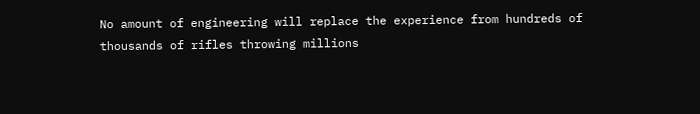No amount of engineering will replace the experience from hundreds of thousands of rifles throwing millions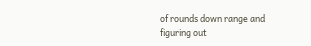of rounds down range and figuring out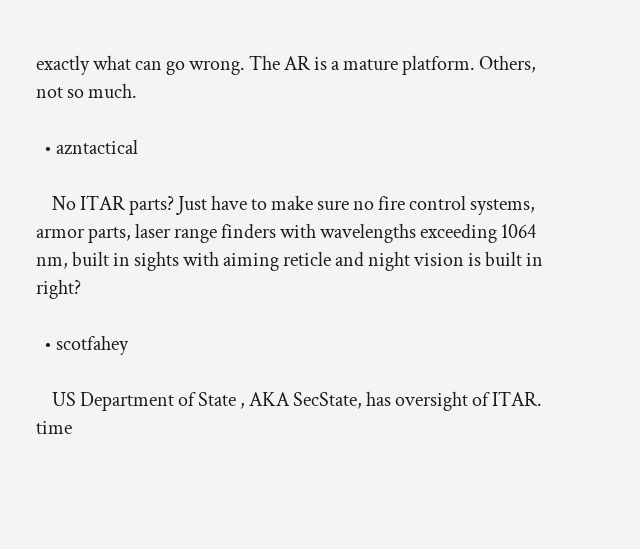exactly what can go wrong. The AR is a mature platform. Others, not so much.

  • azntactical

    No ITAR parts? Just have to make sure no fire control systems, armor parts, laser range finders with wavelengths exceeding 1064 nm, built in sights with aiming reticle and night vision is built in right?

  • scotfahey

    US Department of State , AKA SecState, has oversight of ITAR. time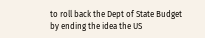to roll back the Dept of State Budget by ending the idea the US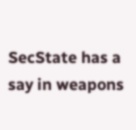SecState has a say in weapons